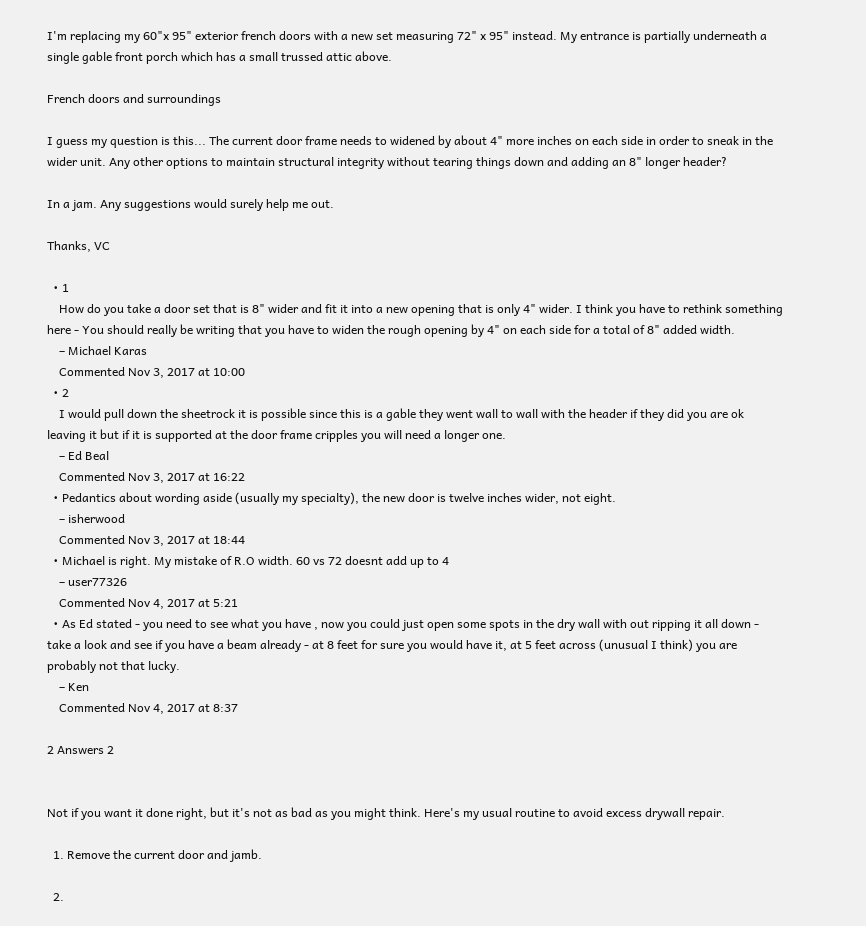I'm replacing my 60"x 95" exterior french doors with a new set measuring 72" x 95" instead. My entrance is partially underneath a single gable front porch which has a small trussed attic above.

French doors and surroundings

I guess my question is this... The current door frame needs to widened by about 4" more inches on each side in order to sneak in the wider unit. Any other options to maintain structural integrity without tearing things down and adding an 8" longer header?

In a jam. Any suggestions would surely help me out.

Thanks, VC

  • 1
    How do you take a door set that is 8" wider and fit it into a new opening that is only 4" wider. I think you have to rethink something here - You should really be writing that you have to widen the rough opening by 4" on each side for a total of 8" added width.
    – Michael Karas
    Commented Nov 3, 2017 at 10:00
  • 2
    I would pull down the sheetrock it is possible since this is a gable they went wall to wall with the header if they did you are ok leaving it but if it is supported at the door frame cripples you will need a longer one.
    – Ed Beal
    Commented Nov 3, 2017 at 16:22
  • Pedantics about wording aside (usually my specialty), the new door is twelve inches wider, not eight.
    – isherwood
    Commented Nov 3, 2017 at 18:44
  • Michael is right. My mistake of R.O width. 60 vs 72 doesnt add up to 4
    – user77326
    Commented Nov 4, 2017 at 5:21
  • As Ed stated - you need to see what you have , now you could just open some spots in the dry wall with out ripping it all down - take a look and see if you have a beam already - at 8 feet for sure you would have it, at 5 feet across (unusual I think) you are probably not that lucky.
    – Ken
    Commented Nov 4, 2017 at 8:37

2 Answers 2


Not if you want it done right, but it's not as bad as you might think. Here's my usual routine to avoid excess drywall repair.

  1. Remove the current door and jamb.

  2.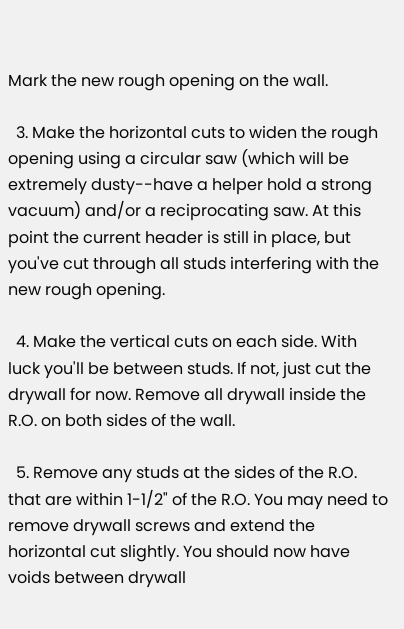Mark the new rough opening on the wall.

  3. Make the horizontal cuts to widen the rough opening using a circular saw (which will be extremely dusty--have a helper hold a strong vacuum) and/or a reciprocating saw. At this point the current header is still in place, but you've cut through all studs interfering with the new rough opening.

  4. Make the vertical cuts on each side. With luck you'll be between studs. If not, just cut the drywall for now. Remove all drywall inside the R.O. on both sides of the wall.

  5. Remove any studs at the sides of the R.O. that are within 1-1/2" of the R.O. You may need to remove drywall screws and extend the horizontal cut slightly. You should now have voids between drywall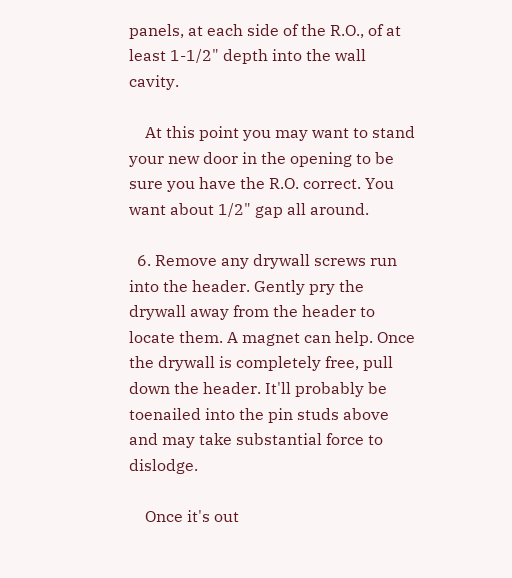panels, at each side of the R.O., of at least 1-1/2" depth into the wall cavity.

    At this point you may want to stand your new door in the opening to be sure you have the R.O. correct. You want about 1/2" gap all around.

  6. Remove any drywall screws run into the header. Gently pry the drywall away from the header to locate them. A magnet can help. Once the drywall is completely free, pull down the header. It'll probably be toenailed into the pin studs above and may take substantial force to dislodge.

    Once it's out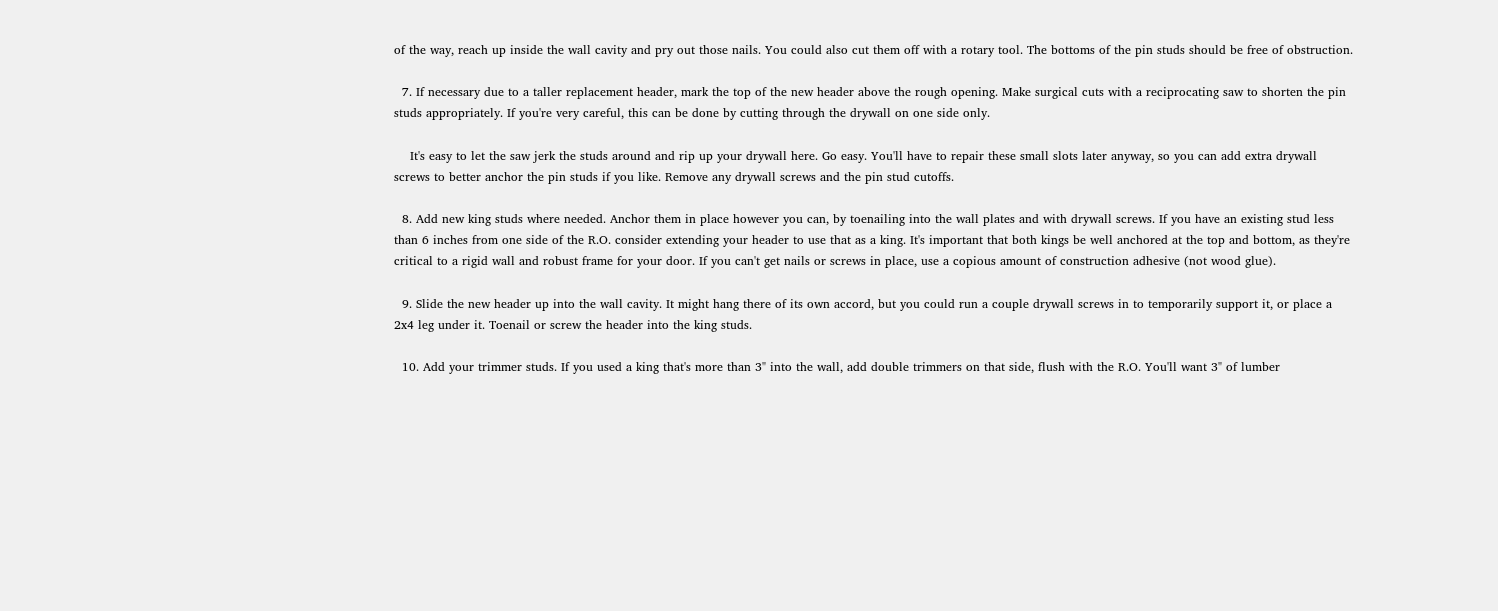of the way, reach up inside the wall cavity and pry out those nails. You could also cut them off with a rotary tool. The bottoms of the pin studs should be free of obstruction.

  7. If necessary due to a taller replacement header, mark the top of the new header above the rough opening. Make surgical cuts with a reciprocating saw to shorten the pin studs appropriately. If you're very careful, this can be done by cutting through the drywall on one side only.

    It's easy to let the saw jerk the studs around and rip up your drywall here. Go easy. You'll have to repair these small slots later anyway, so you can add extra drywall screws to better anchor the pin studs if you like. Remove any drywall screws and the pin stud cutoffs.

  8. Add new king studs where needed. Anchor them in place however you can, by toenailing into the wall plates and with drywall screws. If you have an existing stud less than 6 inches from one side of the R.O. consider extending your header to use that as a king. It's important that both kings be well anchored at the top and bottom, as they're critical to a rigid wall and robust frame for your door. If you can't get nails or screws in place, use a copious amount of construction adhesive (not wood glue).

  9. Slide the new header up into the wall cavity. It might hang there of its own accord, but you could run a couple drywall screws in to temporarily support it, or place a 2x4 leg under it. Toenail or screw the header into the king studs.

  10. Add your trimmer studs. If you used a king that's more than 3" into the wall, add double trimmers on that side, flush with the R.O. You'll want 3" of lumber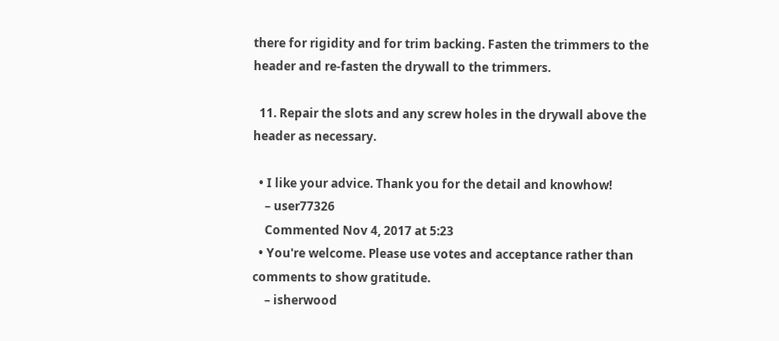there for rigidity and for trim backing. Fasten the trimmers to the header and re-fasten the drywall to the trimmers.

  11. Repair the slots and any screw holes in the drywall above the header as necessary.

  • I like your advice. Thank you for the detail and knowhow!
    – user77326
    Commented Nov 4, 2017 at 5:23
  • You're welcome. Please use votes and acceptance rather than comments to show gratitude.
    – isherwood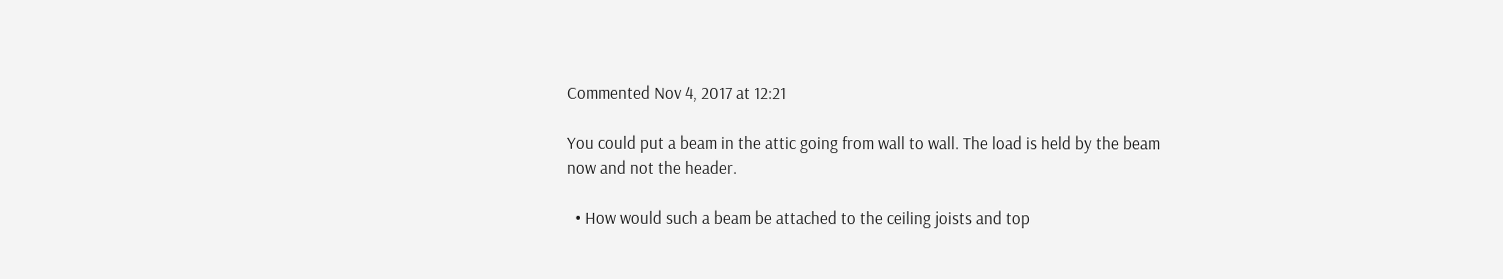Commented Nov 4, 2017 at 12:21

You could put a beam in the attic going from wall to wall. The load is held by the beam now and not the header.

  • How would such a beam be attached to the ceiling joists and top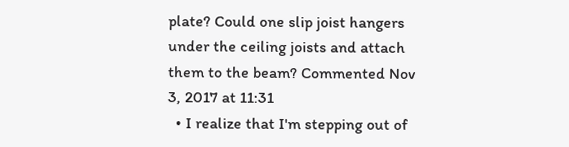plate? Could one slip joist hangers under the ceiling joists and attach them to the beam? Commented Nov 3, 2017 at 11:31
  • I realize that I'm stepping out of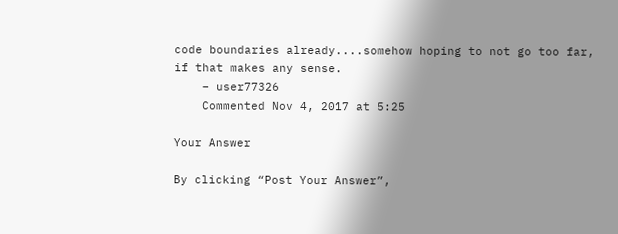code boundaries already....somehow hoping to not go too far, if that makes any sense.
    – user77326
    Commented Nov 4, 2017 at 5:25

Your Answer

By clicking “Post Your Answer”,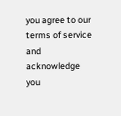you agree to our terms of service and acknowledge you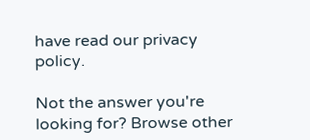have read our privacy policy.

Not the answer you're looking for? Browse other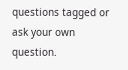questions tagged or ask your own question.